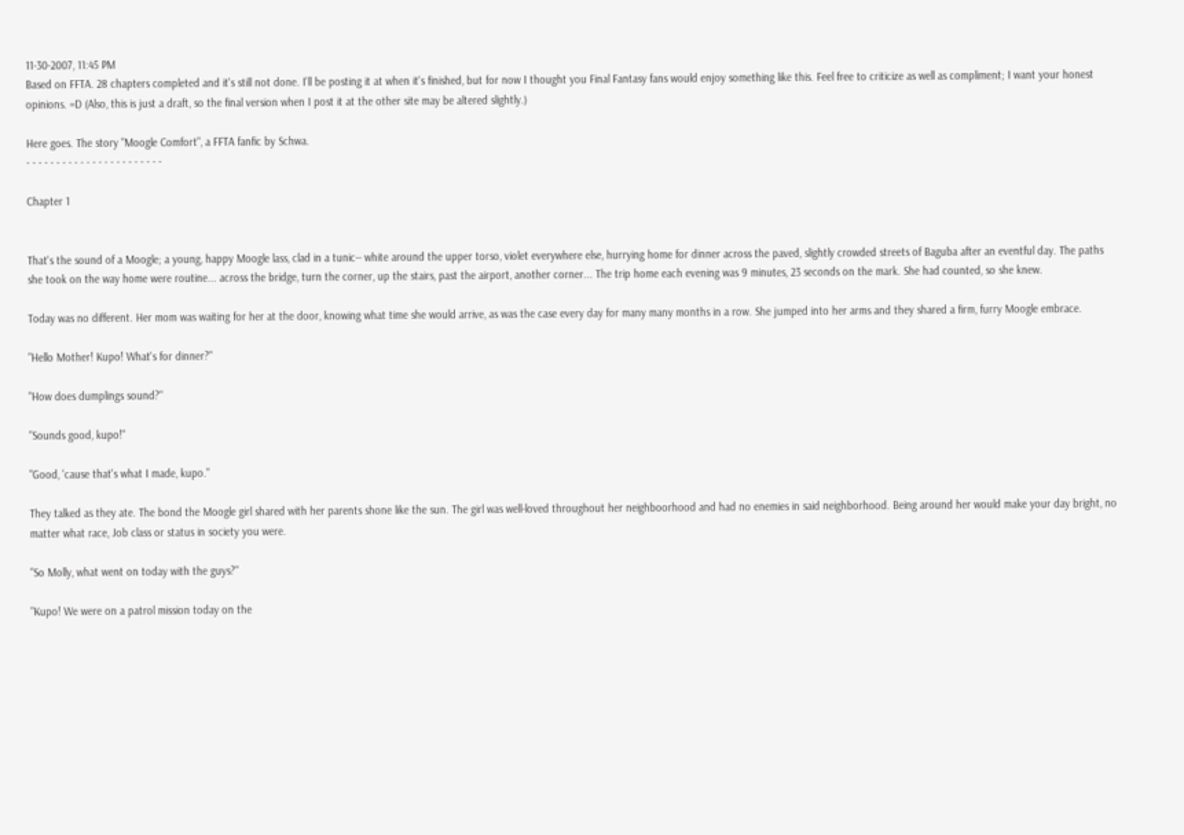11-30-2007, 11:45 PM
Based on FFTA. 28 chapters completed and it's still not done. I'll be posting it at when it's finished, but for now I thought you Final Fantasy fans would enjoy something like this. Feel free to criticize as well as compliment; I want your honest opinions. =D (Also, this is just a draft, so the final version when I post it at the other site may be altered slightly.)

Here goes. The story "Moogle Comfort", a FFTA fanfic by Schwa.
- - - - - - - - - - - - - - - - - - - - - - -

Chapter 1


That's the sound of a Moogle; a young, happy Moogle lass, clad in a tunic-- white around the upper torso, violet everywhere else, hurrying home for dinner across the paved, slightly crowded streets of Baguba after an eventful day. The paths she took on the way home were routine... across the bridge, turn the corner, up the stairs, past the airport, another corner... The trip home each evening was 9 minutes, 23 seconds on the mark. She had counted, so she knew.

Today was no different. Her mom was waiting for her at the door, knowing what time she would arrive, as was the case every day for many many months in a row. She jumped into her arms and they shared a firm, furry Moogle embrace.

"Hello Mother! Kupo! What's for dinner?"

"How does dumplings sound?"

"Sounds good, kupo!"

"Good, 'cause that's what I made, kupo."

They talked as they ate. The bond the Moogle girl shared with her parents shone like the sun. The girl was well-loved throughout her neighboorhood and had no enemies in said neighborhood. Being around her would make your day bright, no matter what race, Job class or status in society you were.

"So Molly, what went on today with the guys?"

"Kupo! We were on a patrol mission today on the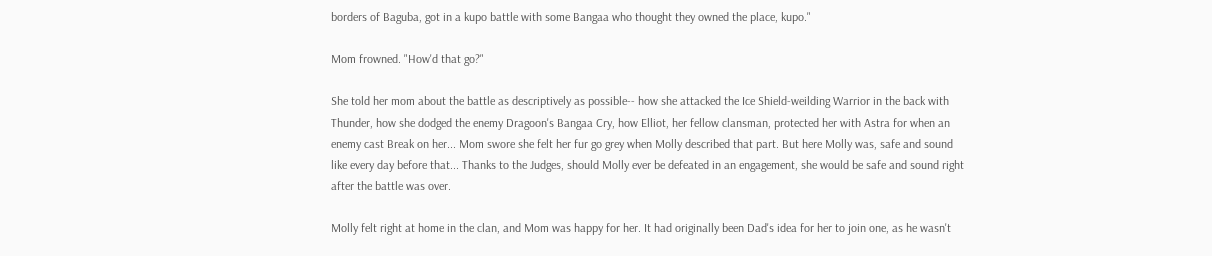borders of Baguba, got in a kupo battle with some Bangaa who thought they owned the place, kupo."

Mom frowned. "How'd that go?"

She told her mom about the battle as descriptively as possible-- how she attacked the Ice Shield-weilding Warrior in the back with Thunder, how she dodged the enemy Dragoon's Bangaa Cry, how Elliot, her fellow clansman, protected her with Astra for when an enemy cast Break on her... Mom swore she felt her fur go grey when Molly described that part. But here Molly was, safe and sound like every day before that... Thanks to the Judges, should Molly ever be defeated in an engagement, she would be safe and sound right after the battle was over.

Molly felt right at home in the clan, and Mom was happy for her. It had originally been Dad's idea for her to join one, as he wasn't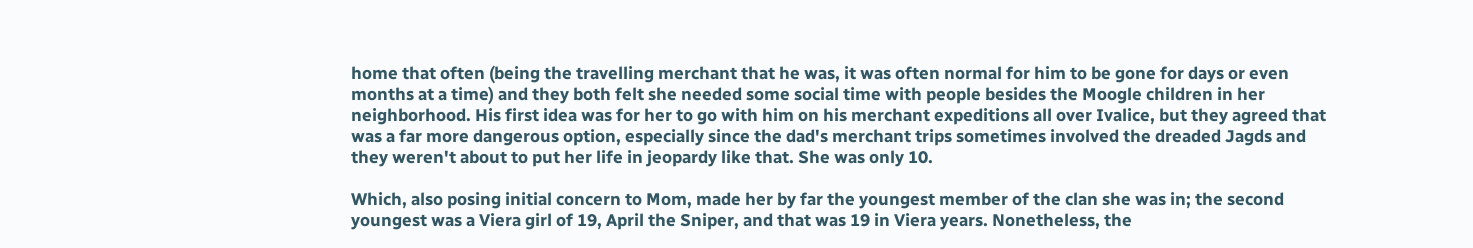home that often (being the travelling merchant that he was, it was often normal for him to be gone for days or even months at a time) and they both felt she needed some social time with people besides the Moogle children in her neighborhood. His first idea was for her to go with him on his merchant expeditions all over Ivalice, but they agreed that was a far more dangerous option, especially since the dad's merchant trips sometimes involved the dreaded Jagds and they weren't about to put her life in jeopardy like that. She was only 10.

Which, also posing initial concern to Mom, made her by far the youngest member of the clan she was in; the second youngest was a Viera girl of 19, April the Sniper, and that was 19 in Viera years. Nonetheless, the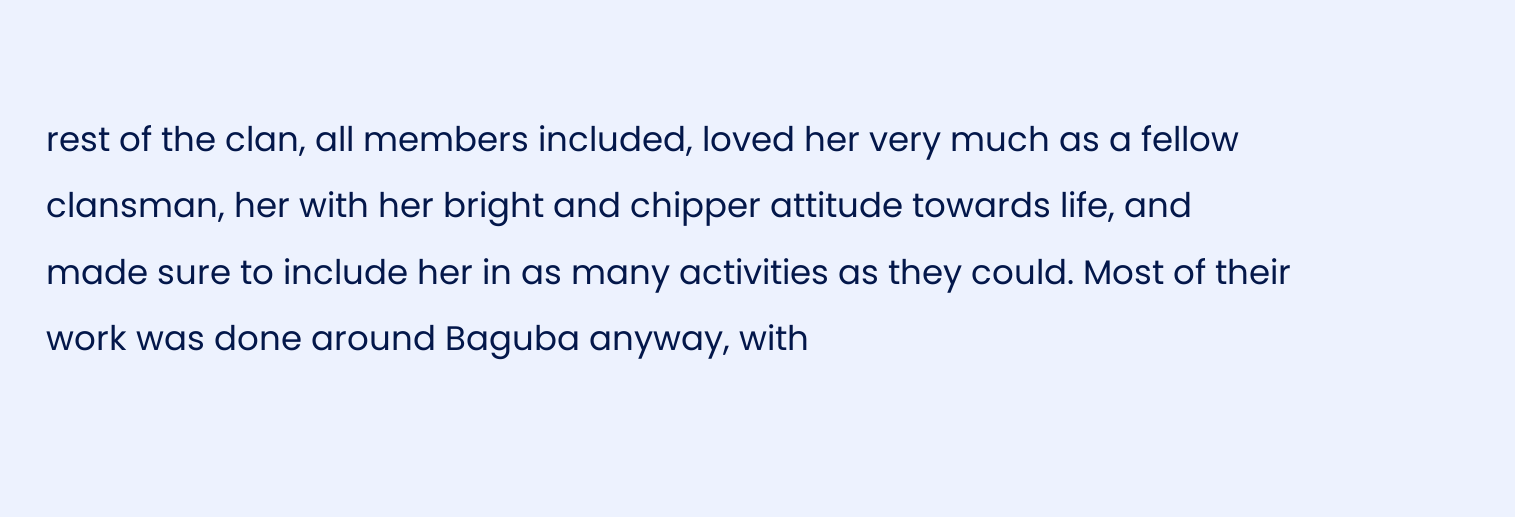rest of the clan, all members included, loved her very much as a fellow clansman, her with her bright and chipper attitude towards life, and made sure to include her in as many activities as they could. Most of their work was done around Baguba anyway, with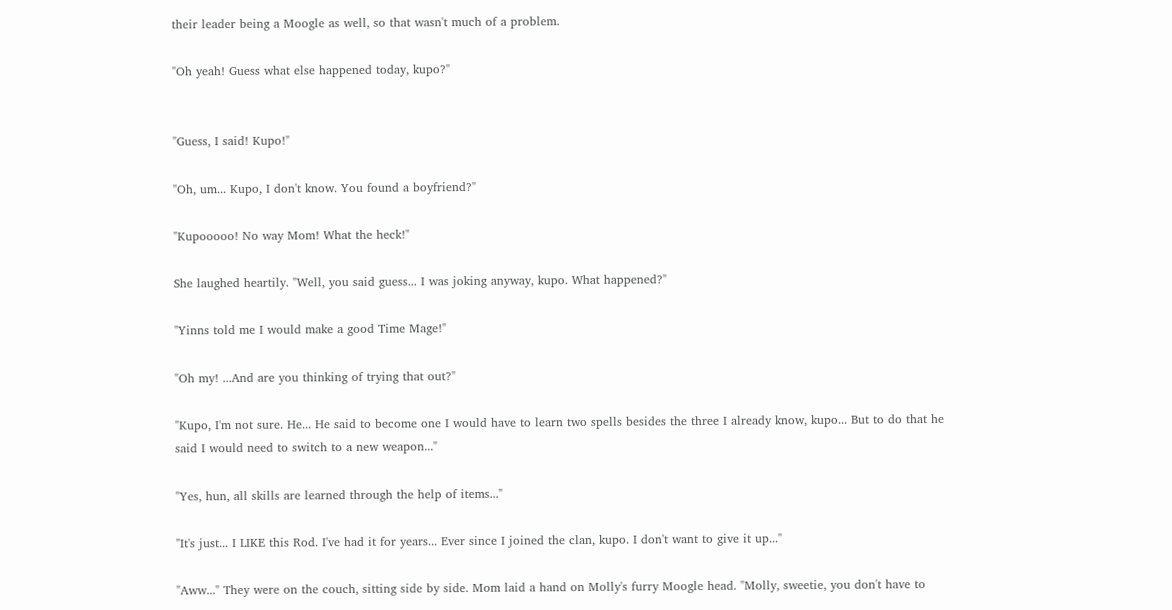their leader being a Moogle as well, so that wasn't much of a problem.

"Oh yeah! Guess what else happened today, kupo?"


"Guess, I said! Kupo!"

"Oh, um... Kupo, I don't know. You found a boyfriend?"

"Kupooooo! No way Mom! What the heck!"

She laughed heartily. "Well, you said guess... I was joking anyway, kupo. What happened?"

"Yinns told me I would make a good Time Mage!"

"Oh my! ...And are you thinking of trying that out?"

"Kupo, I'm not sure. He... He said to become one I would have to learn two spells besides the three I already know, kupo... But to do that he said I would need to switch to a new weapon..."

"Yes, hun, all skills are learned through the help of items..."

"It's just... I LIKE this Rod. I've had it for years... Ever since I joined the clan, kupo. I don't want to give it up..."

"Aww..." They were on the couch, sitting side by side. Mom laid a hand on Molly's furry Moogle head. "Molly, sweetie, you don't have to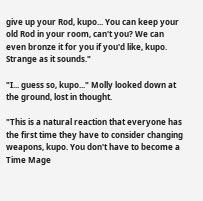give up your Rod, kupo... You can keep your old Rod in your room, can't you? We can even bronze it for you if you'd like, kupo. Strange as it sounds."

"I... guess so, kupo..." Molly looked down at the ground, lost in thought.

"This is a natural reaction that everyone has the first time they have to consider changing weapons, kupo. You don't have to become a Time Mage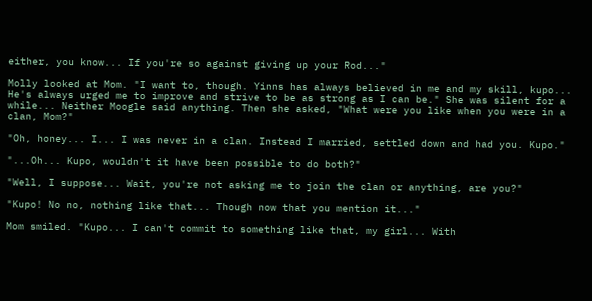either, you know... If you're so against giving up your Rod..."

Molly looked at Mom. "I want to, though. Yinns has always believed in me and my skill, kupo... He's always urged me to improve and strive to be as strong as I can be." She was silent for a while... Neither Moogle said anything. Then she asked, "What were you like when you were in a clan, Mom?"

"Oh, honey... I... I was never in a clan. Instead I married, settled down and had you. Kupo."

"...Oh... Kupo, wouldn't it have been possible to do both?"

"Well, I suppose... Wait, you're not asking me to join the clan or anything, are you?"

"Kupo! No no, nothing like that... Though now that you mention it..."

Mom smiled. "Kupo... I can't commit to something like that, my girl... With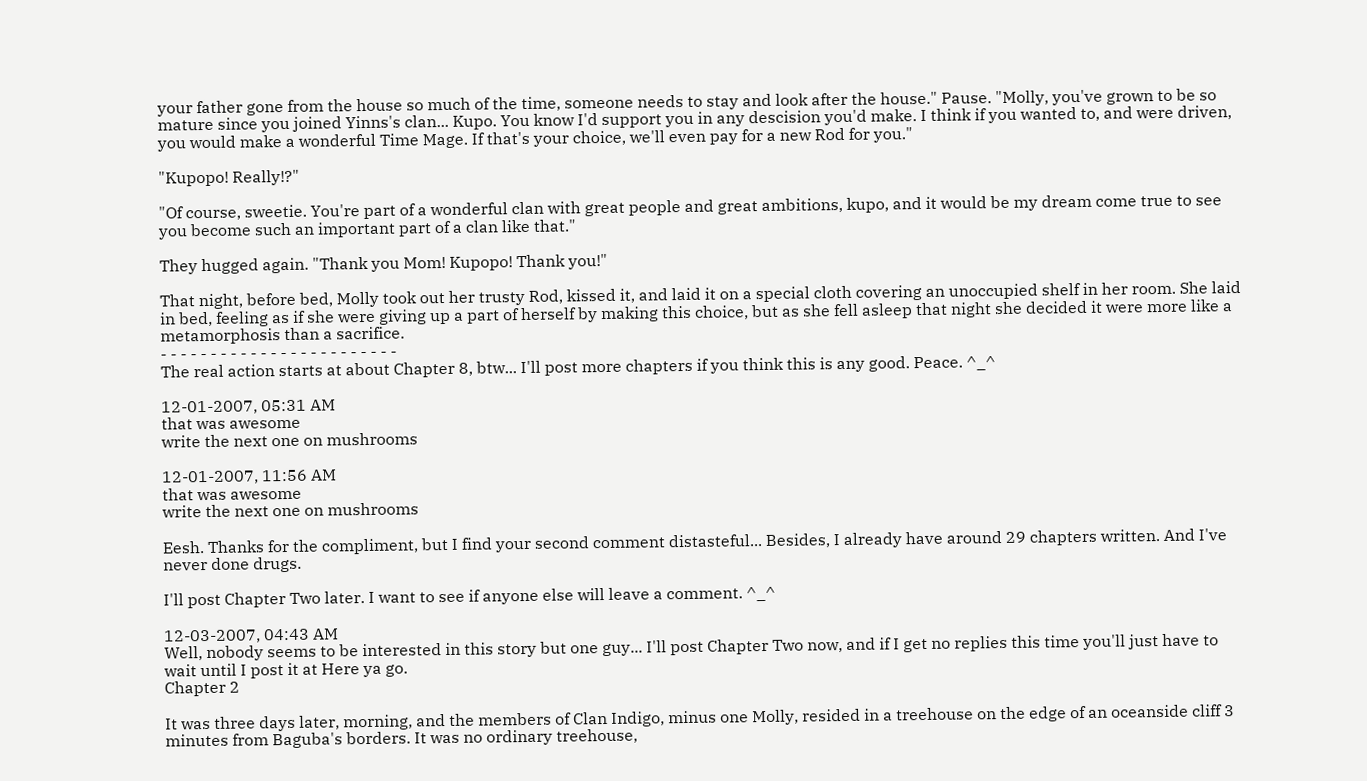your father gone from the house so much of the time, someone needs to stay and look after the house." Pause. "Molly, you've grown to be so mature since you joined Yinns's clan... Kupo. You know I'd support you in any descision you'd make. I think if you wanted to, and were driven, you would make a wonderful Time Mage. If that's your choice, we'll even pay for a new Rod for you."

"Kupopo! Really!?"

"Of course, sweetie. You're part of a wonderful clan with great people and great ambitions, kupo, and it would be my dream come true to see you become such an important part of a clan like that."

They hugged again. "Thank you Mom! Kupopo! Thank you!"

That night, before bed, Molly took out her trusty Rod, kissed it, and laid it on a special cloth covering an unoccupied shelf in her room. She laid in bed, feeling as if she were giving up a part of herself by making this choice, but as she fell asleep that night she decided it were more like a metamorphosis than a sacrifice.
- - - - - - - - - - - - - - - - - - - - - - - -
The real action starts at about Chapter 8, btw... I'll post more chapters if you think this is any good. Peace. ^_^

12-01-2007, 05:31 AM
that was awesome
write the next one on mushrooms

12-01-2007, 11:56 AM
that was awesome
write the next one on mushrooms

Eesh. Thanks for the compliment, but I find your second comment distasteful... Besides, I already have around 29 chapters written. And I've never done drugs.

I'll post Chapter Two later. I want to see if anyone else will leave a comment. ^_^

12-03-2007, 04:43 AM
Well, nobody seems to be interested in this story but one guy... I'll post Chapter Two now, and if I get no replies this time you'll just have to wait until I post it at Here ya go.
Chapter 2

It was three days later, morning, and the members of Clan Indigo, minus one Molly, resided in a treehouse on the edge of an oceanside cliff 3 minutes from Baguba's borders. It was no ordinary treehouse,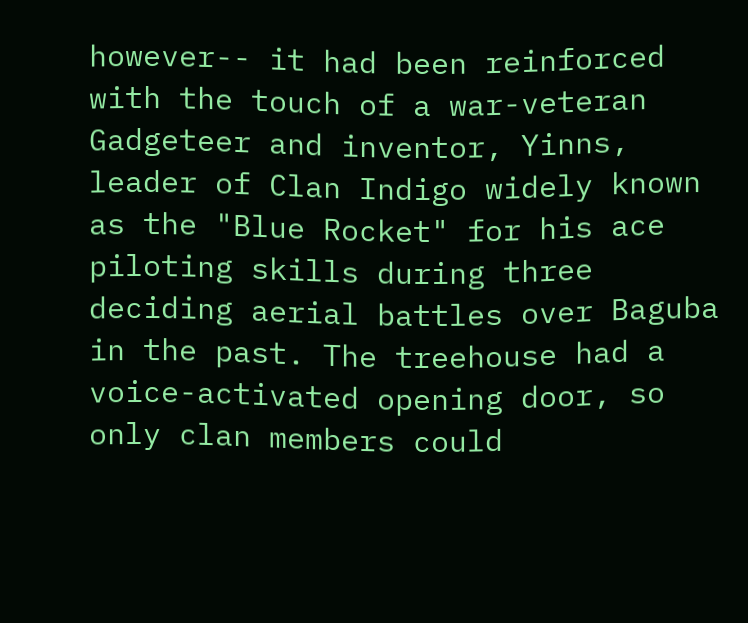however-- it had been reinforced with the touch of a war-veteran Gadgeteer and inventor, Yinns, leader of Clan Indigo widely known as the "Blue Rocket" for his ace piloting skills during three deciding aerial battles over Baguba in the past. The treehouse had a voice-activated opening door, so only clan members could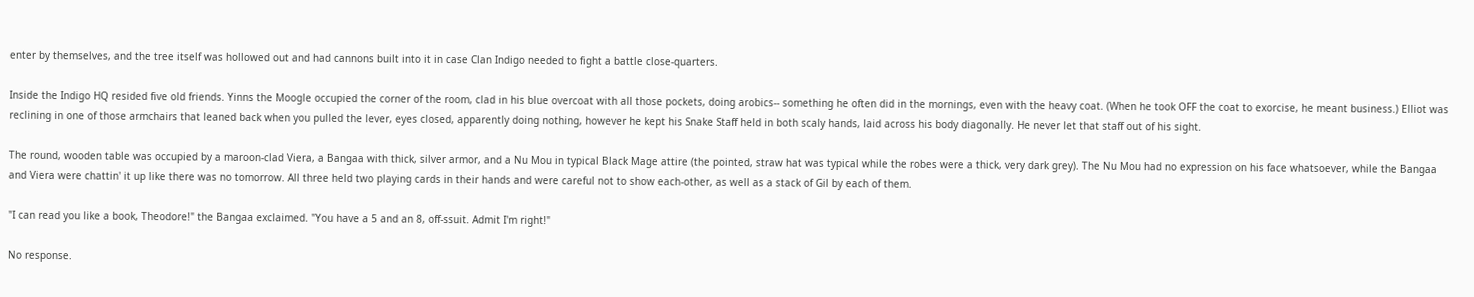enter by themselves, and the tree itself was hollowed out and had cannons built into it in case Clan Indigo needed to fight a battle close-quarters.

Inside the Indigo HQ resided five old friends. Yinns the Moogle occupied the corner of the room, clad in his blue overcoat with all those pockets, doing arobics-- something he often did in the mornings, even with the heavy coat. (When he took OFF the coat to exorcise, he meant business.) Elliot was reclining in one of those armchairs that leaned back when you pulled the lever, eyes closed, apparently doing nothing, however he kept his Snake Staff held in both scaly hands, laid across his body diagonally. He never let that staff out of his sight.

The round, wooden table was occupied by a maroon-clad Viera, a Bangaa with thick, silver armor, and a Nu Mou in typical Black Mage attire (the pointed, straw hat was typical while the robes were a thick, very dark grey). The Nu Mou had no expression on his face whatsoever, while the Bangaa and Viera were chattin' it up like there was no tomorrow. All three held two playing cards in their hands and were careful not to show each-other, as well as a stack of Gil by each of them.

"I can read you like a book, Theodore!" the Bangaa exclaimed. "You have a 5 and an 8, off-ssuit. Admit I'm right!"

No response.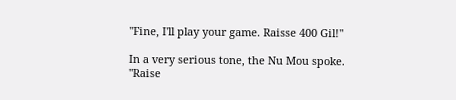"Fine, I'll play your game. Raisse 400 Gil!"

In a very serious tone, the Nu Mou spoke. "Raise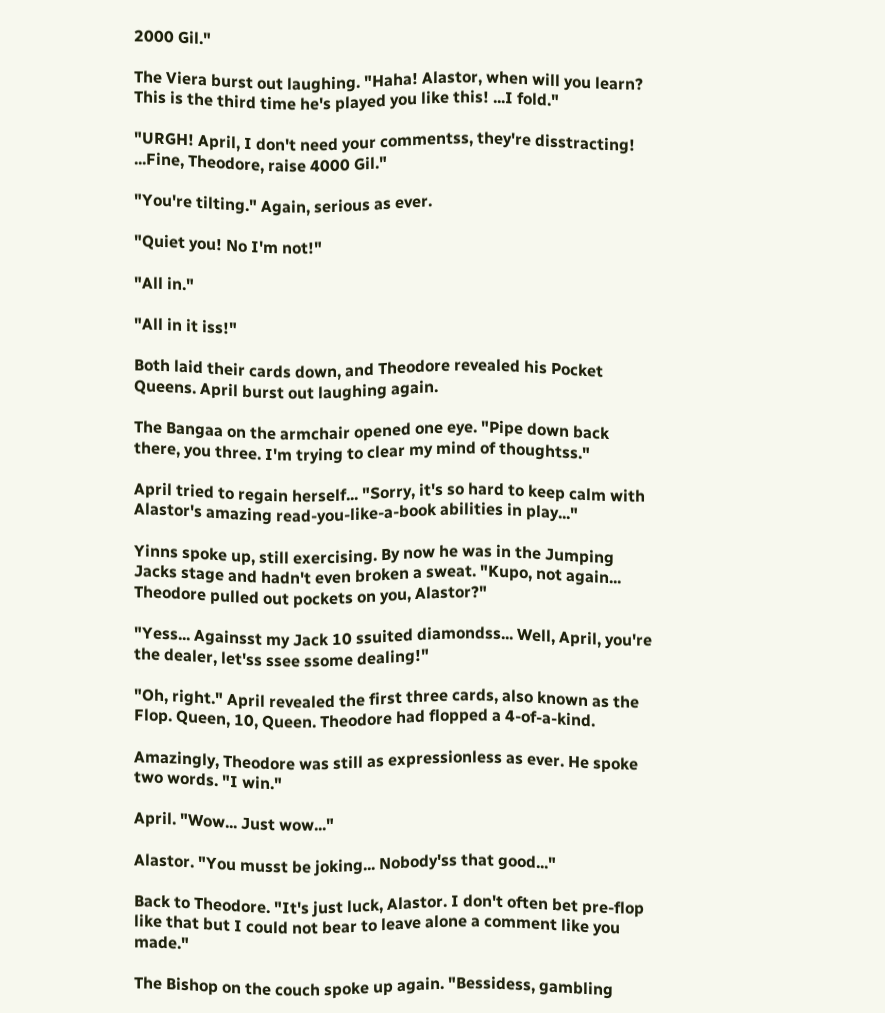2000 Gil."

The Viera burst out laughing. "Haha! Alastor, when will you learn? This is the third time he's played you like this! ...I fold."

"URGH! April, I don't need your commentss, they're disstracting! ...Fine, Theodore, raise 4000 Gil."

"You're tilting." Again, serious as ever.

"Quiet you! No I'm not!"

"All in."

"All in it iss!"

Both laid their cards down, and Theodore revealed his Pocket Queens. April burst out laughing again.

The Bangaa on the armchair opened one eye. "Pipe down back there, you three. I'm trying to clear my mind of thoughtss."

April tried to regain herself... "Sorry, it's so hard to keep calm with Alastor's amazing read-you-like-a-book abilities in play..."

Yinns spoke up, still exercising. By now he was in the Jumping Jacks stage and hadn't even broken a sweat. "Kupo, not again... Theodore pulled out pockets on you, Alastor?"

"Yess... Againsst my Jack 10 ssuited diamondss... Well, April, you're the dealer, let'ss ssee ssome dealing!"

"Oh, right." April revealed the first three cards, also known as the Flop. Queen, 10, Queen. Theodore had flopped a 4-of-a-kind.

Amazingly, Theodore was still as expressionless as ever. He spoke two words. "I win."

April. "Wow... Just wow..."

Alastor. "You musst be joking... Nobody'ss that good..."

Back to Theodore. "It's just luck, Alastor. I don't often bet pre-flop like that but I could not bear to leave alone a comment like you made."

The Bishop on the couch spoke up again. "Bessidess, gambling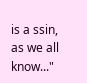is a ssin, as we all know..."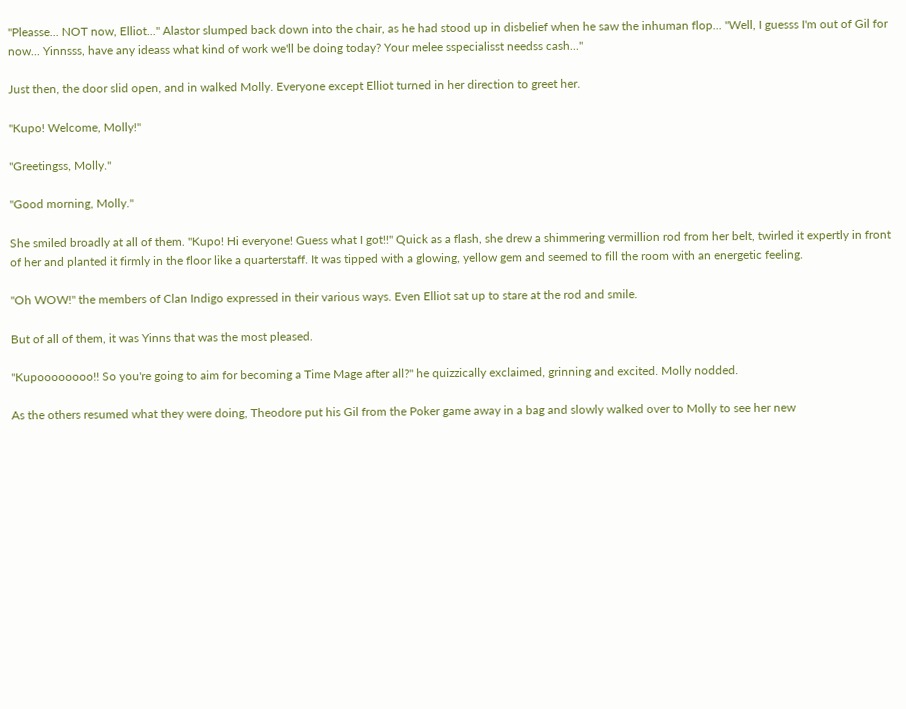"Pleasse... NOT now, Elliot..." Alastor slumped back down into the chair, as he had stood up in disbelief when he saw the inhuman flop... "Well, I guesss I'm out of Gil for now... Yinnsss, have any ideass what kind of work we'll be doing today? Your melee sspecialisst needss cash..."

Just then, the door slid open, and in walked Molly. Everyone except Elliot turned in her direction to greet her.

"Kupo! Welcome, Molly!"

"Greetingss, Molly."

"Good morning, Molly."

She smiled broadly at all of them. "Kupo! Hi everyone! Guess what I got!!" Quick as a flash, she drew a shimmering vermillion rod from her belt, twirled it expertly in front of her and planted it firmly in the floor like a quarterstaff. It was tipped with a glowing, yellow gem and seemed to fill the room with an energetic feeling.

"Oh WOW!" the members of Clan Indigo expressed in their various ways. Even Elliot sat up to stare at the rod and smile.

But of all of them, it was Yinns that was the most pleased.

"Kupoooooooo!! So you're going to aim for becoming a Time Mage after all?" he quizzically exclaimed, grinning and excited. Molly nodded.

As the others resumed what they were doing, Theodore put his Gil from the Poker game away in a bag and slowly walked over to Molly to see her new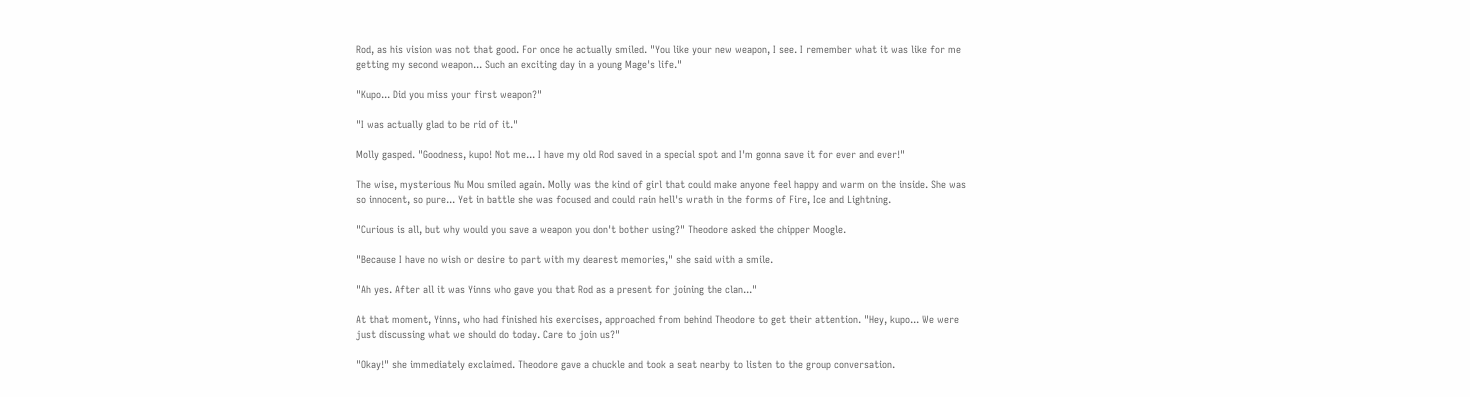Rod, as his vision was not that good. For once he actually smiled. "You like your new weapon, I see. I remember what it was like for me getting my second weapon... Such an exciting day in a young Mage's life."

"Kupo... Did you miss your first weapon?"

"I was actually glad to be rid of it."

Molly gasped. "Goodness, kupo! Not me... I have my old Rod saved in a special spot and I'm gonna save it for ever and ever!"

The wise, mysterious Nu Mou smiled again. Molly was the kind of girl that could make anyone feel happy and warm on the inside. She was so innocent, so pure... Yet in battle she was focused and could rain hell's wrath in the forms of Fire, Ice and Lightning.

"Curious is all, but why would you save a weapon you don't bother using?" Theodore asked the chipper Moogle.

"Because I have no wish or desire to part with my dearest memories," she said with a smile.

"Ah yes. After all it was Yinns who gave you that Rod as a present for joining the clan..."

At that moment, Yinns, who had finished his exercises, approached from behind Theodore to get their attention. "Hey, kupo... We were just discussing what we should do today. Care to join us?"

"Okay!" she immediately exclaimed. Theodore gave a chuckle and took a seat nearby to listen to the group conversation.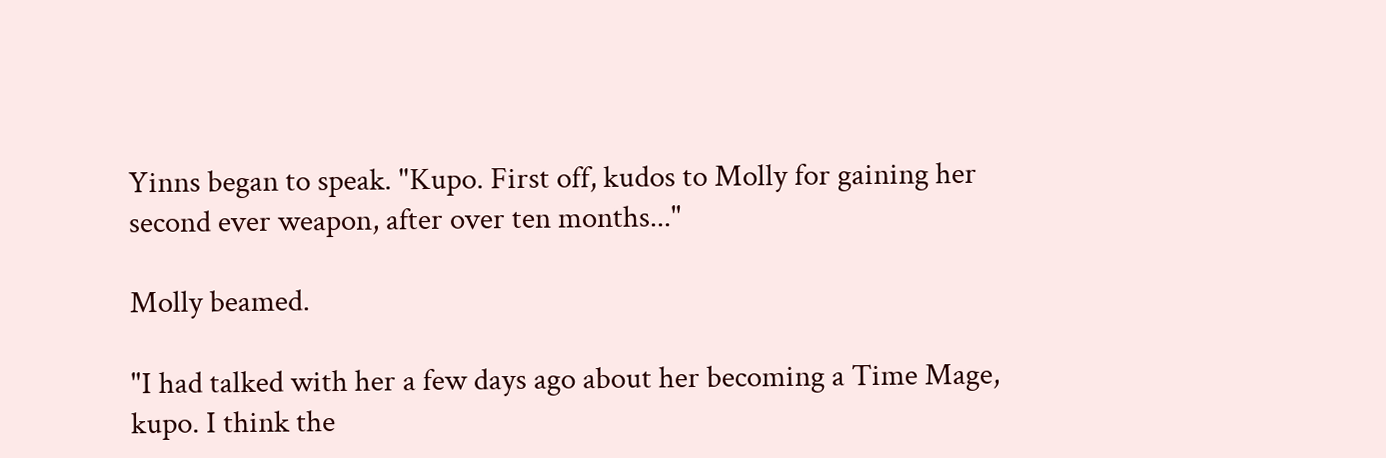Yinns began to speak. "Kupo. First off, kudos to Molly for gaining her second ever weapon, after over ten months..."

Molly beamed.

"I had talked with her a few days ago about her becoming a Time Mage, kupo. I think the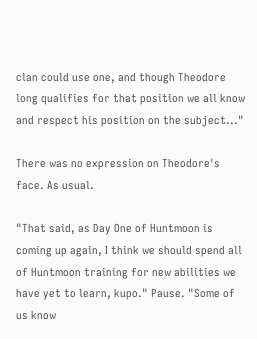clan could use one, and though Theodore long qualifies for that position we all know and respect his position on the subject..."

There was no expression on Theodore's face. As usual.

"That said, as Day One of Huntmoon is coming up again, I think we should spend all of Huntmoon training for new abilities we have yet to learn, kupo." Pause. "Some of us know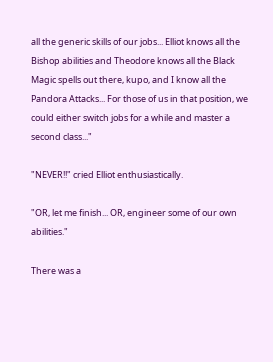all the generic skills of our jobs... Elliot knows all the Bishop abilities and Theodore knows all the Black Magic spells out there, kupo, and I know all the Pandora Attacks... For those of us in that position, we could either switch jobs for a while and master a second class..."

"NEVER!!" cried Elliot enthusiastically.

"OR, let me finish... OR, engineer some of our own abilities."

There was a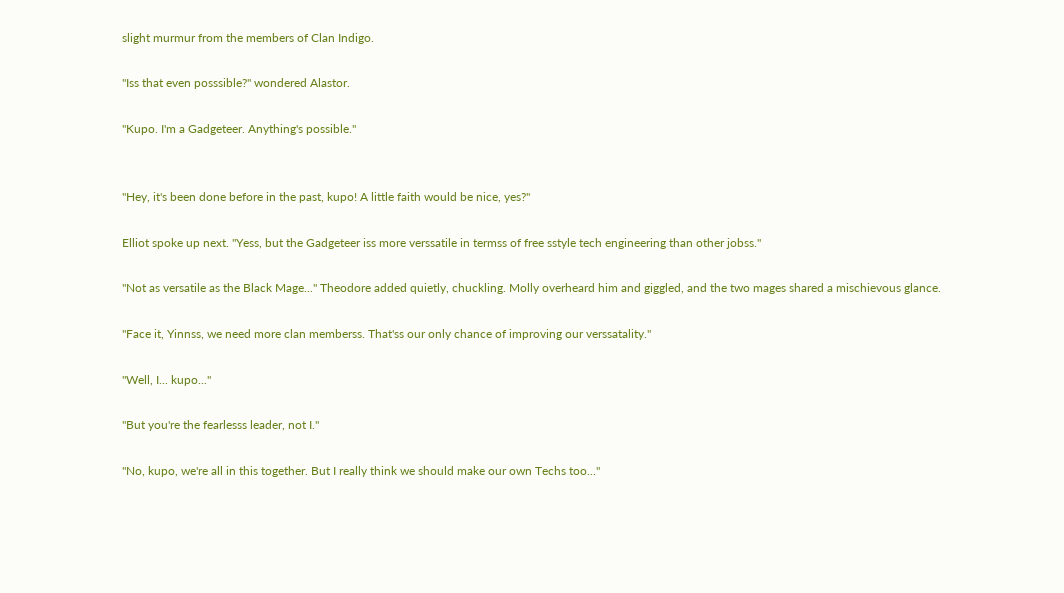slight murmur from the members of Clan Indigo.

"Iss that even posssible?" wondered Alastor.

"Kupo. I'm a Gadgeteer. Anything's possible."


"Hey, it's been done before in the past, kupo! A little faith would be nice, yes?"

Elliot spoke up next. "Yess, but the Gadgeteer iss more verssatile in termss of free sstyle tech engineering than other jobss."

"Not as versatile as the Black Mage..." Theodore added quietly, chuckling. Molly overheard him and giggled, and the two mages shared a mischievous glance.

"Face it, Yinnss, we need more clan memberss. That'ss our only chance of improving our verssatality."

"Well, I... kupo..."

"But you're the fearlesss leader, not I."

"No, kupo, we're all in this together. But I really think we should make our own Techs too..."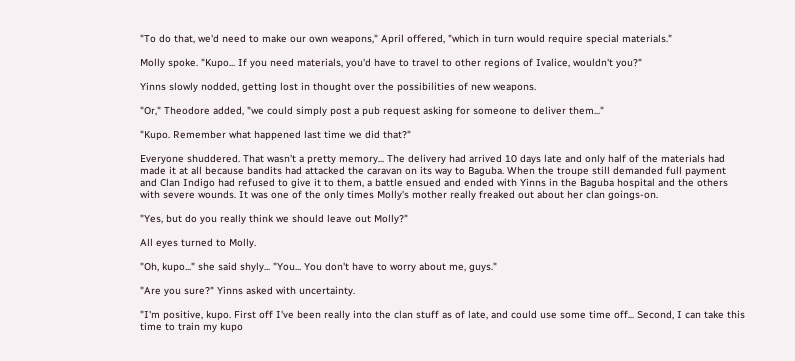"To do that, we'd need to make our own weapons," April offered, "which in turn would require special materials."

Molly spoke. "Kupo... If you need materials, you'd have to travel to other regions of Ivalice, wouldn't you?"

Yinns slowly nodded, getting lost in thought over the possibilities of new weapons.

"Or," Theodore added, "we could simply post a pub request asking for someone to deliver them..."

"Kupo. Remember what happened last time we did that?"

Everyone shuddered. That wasn't a pretty memory... The delivery had arrived 10 days late and only half of the materials had made it at all because bandits had attacked the caravan on its way to Baguba. When the troupe still demanded full payment and Clan Indigo had refused to give it to them, a battle ensued and ended with Yinns in the Baguba hospital and the others with severe wounds. It was one of the only times Molly's mother really freaked out about her clan goings-on.

"Yes, but do you really think we should leave out Molly?"

All eyes turned to Molly.

"Oh, kupo..." she said shyly... "You... You don't have to worry about me, guys."

"Are you sure?" Yinns asked with uncertainty.

"I'm positive, kupo. First off I've been really into the clan stuff as of late, and could use some time off... Second, I can take this time to train my kupo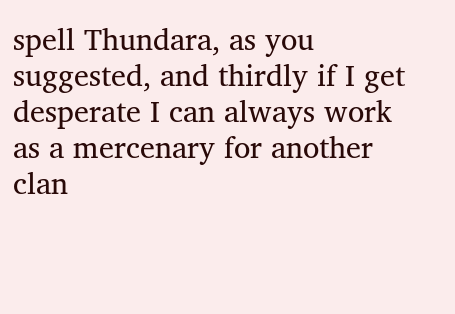spell Thundara, as you suggested, and thirdly if I get desperate I can always work as a mercenary for another clan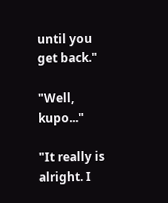until you get back."

"Well, kupo..."

"It really is alright. I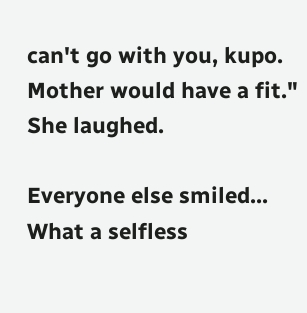can't go with you, kupo. Mother would have a fit." She laughed.

Everyone else smiled... What a selfless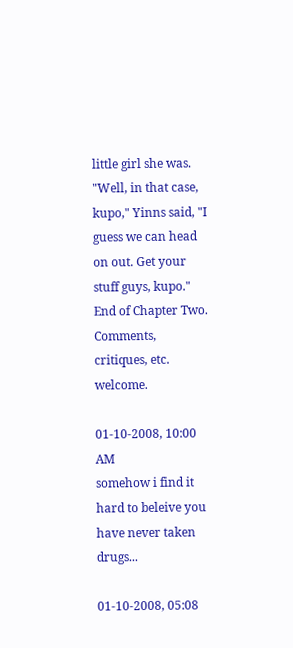little girl she was. "Well, in that case, kupo," Yinns said, "I guess we can head on out. Get your stuff guys, kupo."
End of Chapter Two. Comments, critiques, etc. welcome.

01-10-2008, 10:00 AM
somehow i find it hard to beleive you have never taken drugs...

01-10-2008, 05:08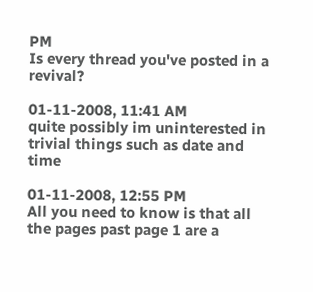PM
Is every thread you've posted in a revival?

01-11-2008, 11:41 AM
quite possibly im uninterested in trivial things such as date and time

01-11-2008, 12:55 PM
All you need to know is that all the pages past page 1 are a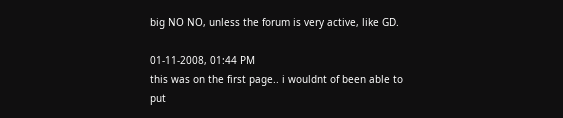big NO NO, unless the forum is very active, like GD.

01-11-2008, 01:44 PM
this was on the first page.. i wouldnt of been able to put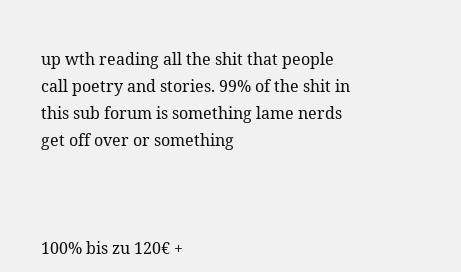up wth reading all the shit that people call poetry and stories. 99% of the shit in this sub forum is something lame nerds get off over or something



100% bis zu 120€ +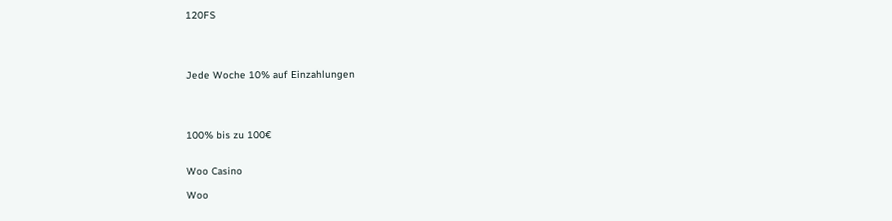120FS




Jede Woche 10% auf Einzahlungen




100% bis zu 100€


Woo Casino

Woo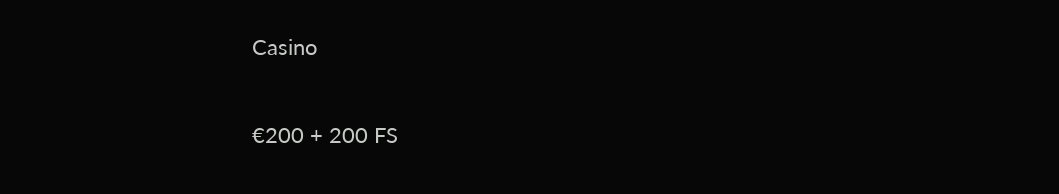Casino

€200 + 200 FS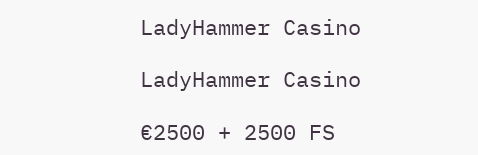LadyHammer Casino

LadyHammer Casino

€2500 + 2500 FS